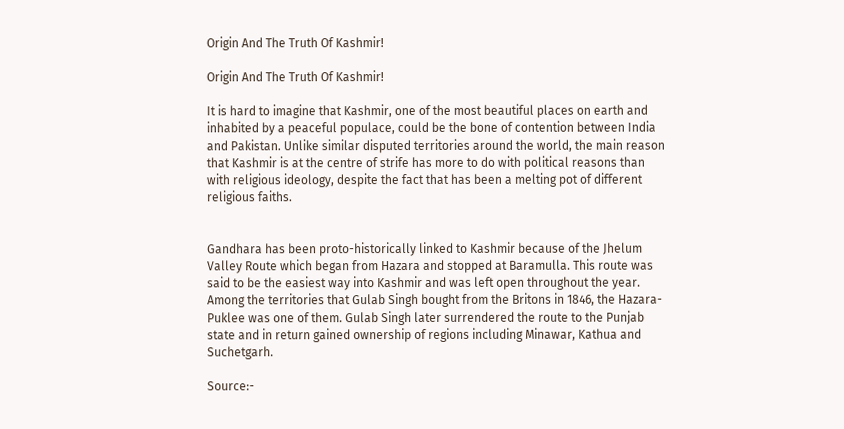Origin And The Truth Of Kashmir!

Origin And The Truth Of Kashmir!

It is hard to imagine that Kashmir, one of the most beautiful places on earth and inhabited by a peaceful populace, could be the bone of contention between India and Pakistan. Unlike similar disputed territories around the world, the main reason that Kashmir is at the centre of strife has more to do with political reasons than with religious ideology, despite the fact that has been a melting pot of different religious faiths.


Gandhara has been proto-historically linked to Kashmir because of the Jhelum Valley Route which began from Hazara and stopped at Baramulla. This route was said to be the easiest way into Kashmir and was left open throughout the year. Among the territories that Gulab Singh bought from the Britons in 1846, the Hazara-Puklee was one of them. Gulab Singh later surrendered the route to the Punjab state and in return gained ownership of regions including Minawar, Kathua and Suchetgarh.

Source:-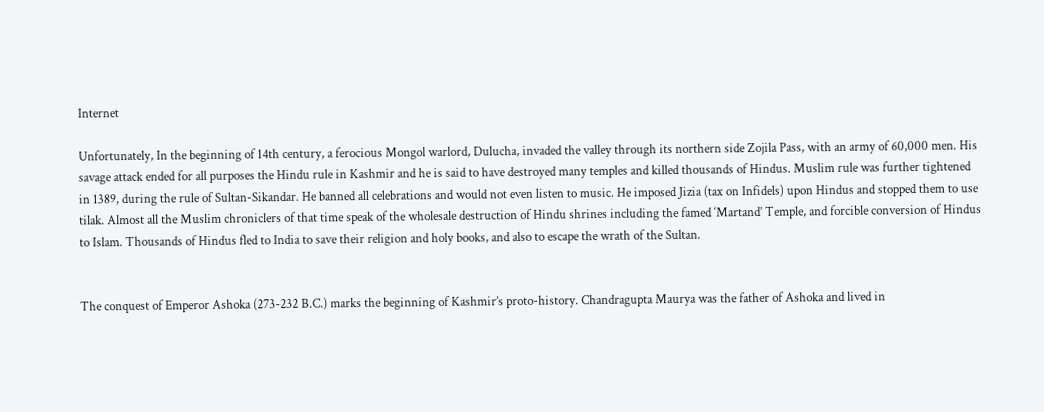Internet

Unfortunately, In the beginning of 14th century, a ferocious Mongol warlord, Dulucha, invaded the valley through its northern side Zojila Pass, with an army of 60,000 men. His savage attack ended for all purposes the Hindu rule in Kashmir and he is said to have destroyed many temples and killed thousands of Hindus. Muslim rule was further tightened in 1389, during the rule of Sultan-Sikandar. He banned all celebrations and would not even listen to music. He imposed Jizia (tax on Infidels) upon Hindus and stopped them to use tilak. Almost all the Muslim chroniclers of that time speak of the wholesale destruction of Hindu shrines including the famed ‘Martand’ Temple, and forcible conversion of Hindus to Islam. Thousands of Hindus fled to India to save their religion and holy books, and also to escape the wrath of the Sultan.


The conquest of Emperor Ashoka (273-232 B.C.) marks the beginning of Kashmir’s proto-history. Chandragupta Maurya was the father of Ashoka and lived in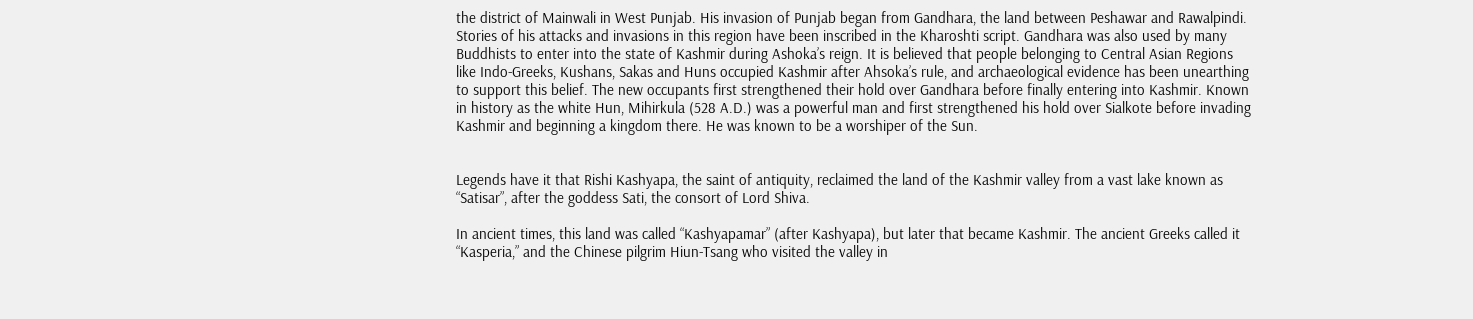the district of Mainwali in West Punjab. His invasion of Punjab began from Gandhara, the land between Peshawar and Rawalpindi. Stories of his attacks and invasions in this region have been inscribed in the Kharoshti script. Gandhara was also used by many Buddhists to enter into the state of Kashmir during Ashoka’s reign. It is believed that people belonging to Central Asian Regions like Indo-Greeks, Kushans, Sakas and Huns occupied Kashmir after Ahsoka’s rule, and archaeological evidence has been unearthing to support this belief. The new occupants first strengthened their hold over Gandhara before finally entering into Kashmir. Known in history as the white Hun, Mihirkula (528 A.D.) was a powerful man and first strengthened his hold over Sialkote before invading Kashmir and beginning a kingdom there. He was known to be a worshiper of the Sun.


Legends have it that Rishi Kashyapa, the saint of antiquity, reclaimed the land of the Kashmir valley from a vast lake known as “Satisar”, after the goddess Sati, the consort of Lord Shiva.

In ancient times, this land was called “Kashyapamar” (after Kashyapa), but later that became Kashmir. The ancient Greeks called it “Kasperia,” and the Chinese pilgrim Hiun-Tsang who visited the valley in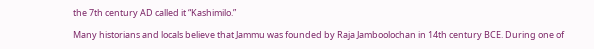the 7th century AD called it “Kashimilo.”

Many historians and locals believe that Jammu was founded by Raja Jamboolochan in 14th century BCE. During one of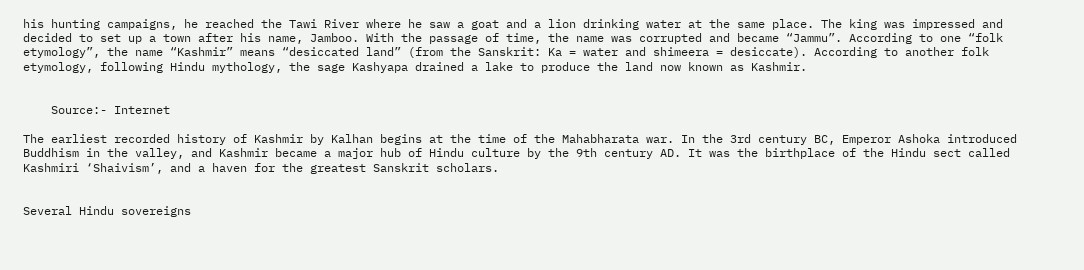his hunting campaigns, he reached the Tawi River where he saw a goat and a lion drinking water at the same place. The king was impressed and decided to set up a town after his name, Jamboo. With the passage of time, the name was corrupted and became “Jammu”. According to one “folk etymology”, the name “Kashmir” means “desiccated land” (from the Sanskrit: Ka = water and shimeera = desiccate). According to another folk etymology, following Hindu mythology, the sage Kashyapa drained a lake to produce the land now known as Kashmir.


    Source:- Internet

The earliest recorded history of Kashmir by Kalhan begins at the time of the Mahabharata war. In the 3rd century BC, Emperor Ashoka introduced Buddhism in the valley, and Kashmir became a major hub of Hindu culture by the 9th century AD. It was the birthplace of the Hindu sect called Kashmiri ‘Shaivism’, and a haven for the greatest Sanskrit scholars.


Several Hindu sovereigns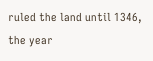ruled the land until 1346, the year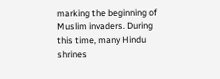marking the beginning of Muslim invaders. During this time, many Hindu shrines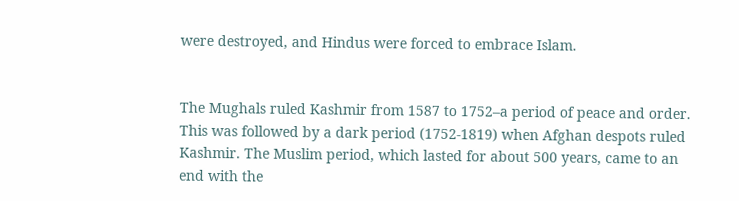were destroyed, and Hindus were forced to embrace Islam.


The Mughals ruled Kashmir from 1587 to 1752–a period of peace and order. This was followed by a dark period (1752-1819) when Afghan despots ruled Kashmir. The Muslim period, which lasted for about 500 years, came to an end with the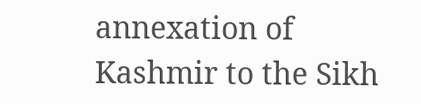annexation of Kashmir to the Sikh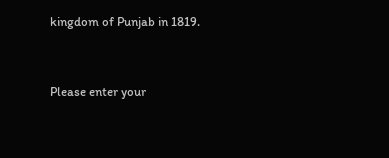kingdom of Punjab in 1819.


Please enter your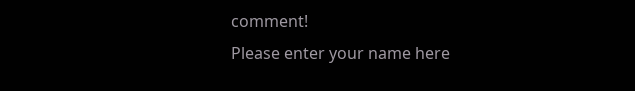comment!
Please enter your name here